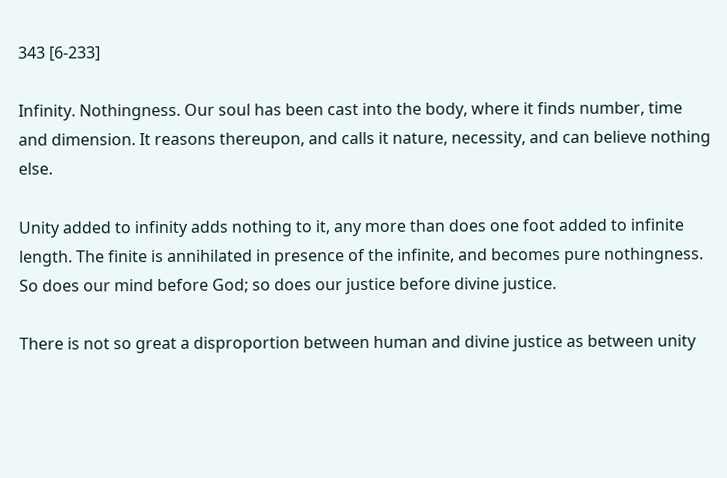343 [6-233]

Infinity. Nothingness. Our soul has been cast into the body, where it finds number, time and dimension. It reasons thereupon, and calls it nature, necessity, and can believe nothing else.

Unity added to infinity adds nothing to it, any more than does one foot added to infinite length. The finite is annihilated in presence of the infinite, and becomes pure nothingness. So does our mind before God; so does our justice before divine justice.

There is not so great a disproportion between human and divine justice as between unity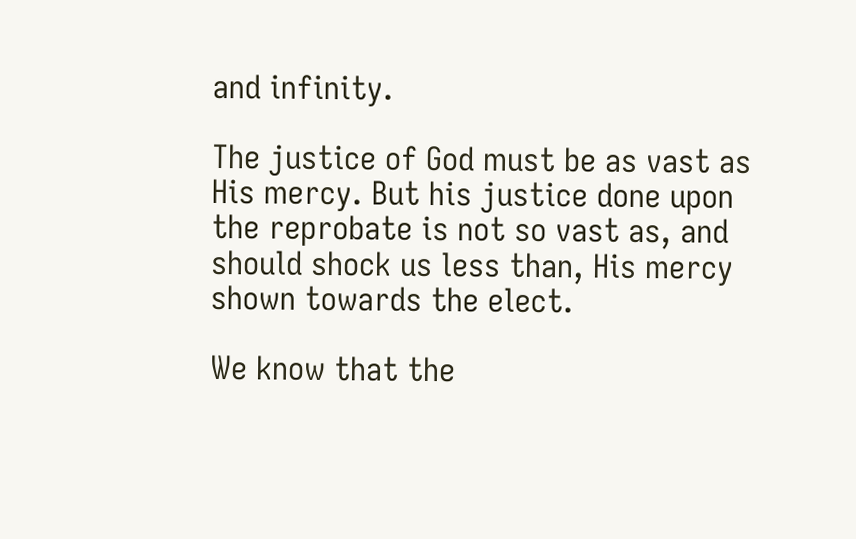and infinity.

The justice of God must be as vast as His mercy. But his justice done upon the reprobate is not so vast as, and should shock us less than, His mercy shown towards the elect.

We know that the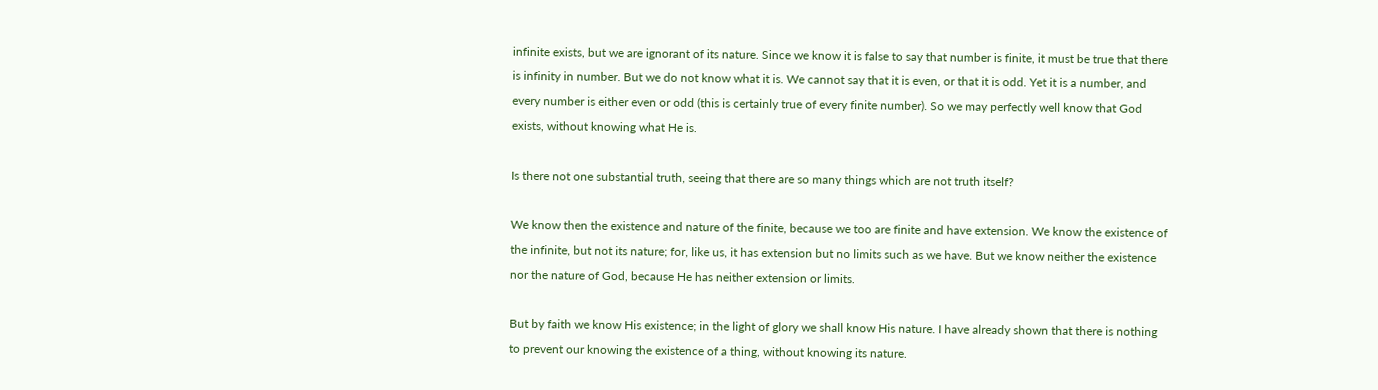infinite exists, but we are ignorant of its nature. Since we know it is false to say that number is finite, it must be true that there is infinity in number. But we do not know what it is. We cannot say that it is even, or that it is odd. Yet it is a number, and every number is either even or odd (this is certainly true of every finite number). So we may perfectly well know that God exists, without knowing what He is.

Is there not one substantial truth, seeing that there are so many things which are not truth itself?

We know then the existence and nature of the finite, because we too are finite and have extension. We know the existence of the infinite, but not its nature; for, like us, it has extension but no limits such as we have. But we know neither the existence nor the nature of God, because He has neither extension or limits.

But by faith we know His existence; in the light of glory we shall know His nature. I have already shown that there is nothing to prevent our knowing the existence of a thing, without knowing its nature.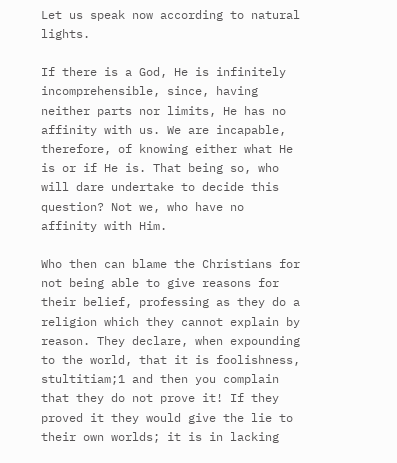Let us speak now according to natural lights.

If there is a God, He is infinitely incomprehensible, since, having neither parts nor limits, He has no affinity with us. We are incapable, therefore, of knowing either what He is or if He is. That being so, who will dare undertake to decide this question? Not we, who have no affinity with Him.

Who then can blame the Christians for not being able to give reasons for their belief, professing as they do a religion which they cannot explain by reason. They declare, when expounding to the world, that it is foolishness, stultitiam;1 and then you complain that they do not prove it! If they proved it they would give the lie to their own worlds; it is in lacking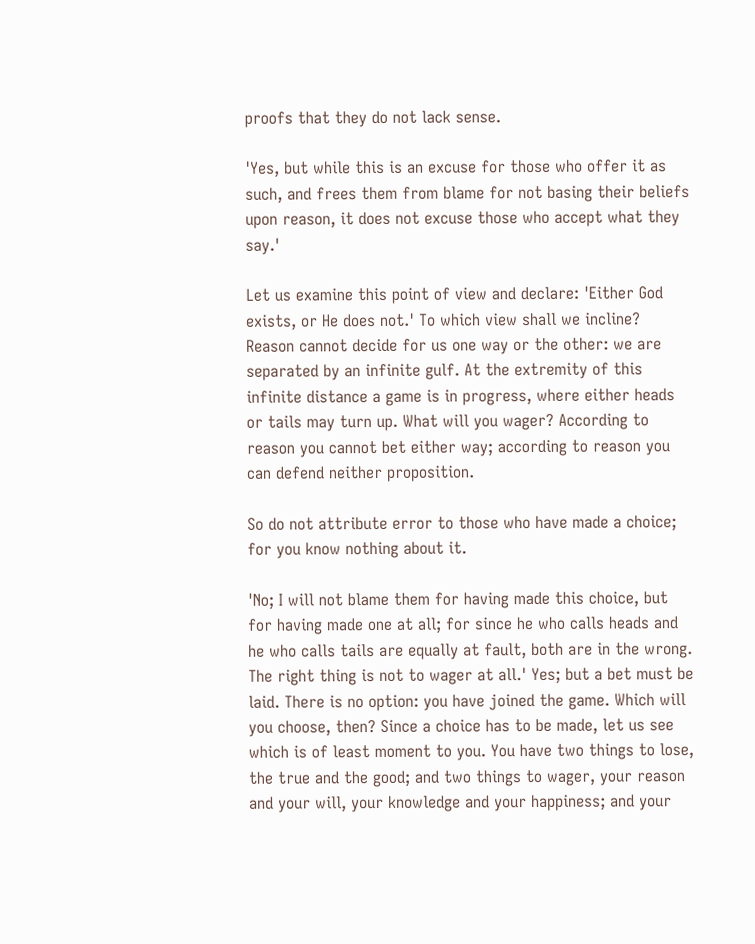proofs that they do not lack sense.

'Yes, but while this is an excuse for those who offer it as such, and frees them from blame for not basing their beliefs upon reason, it does not excuse those who accept what they say.'

Let us examine this point of view and declare: 'Either God exists, or He does not.' To which view shall we incline? Reason cannot decide for us one way or the other: we are separated by an infinite gulf. At the extremity of this infinite distance a game is in progress, where either heads or tails may turn up. What will you wager? According to reason you cannot bet either way; according to reason you can defend neither proposition.

So do not attribute error to those who have made a choice; for you know nothing about it.

'No; I will not blame them for having made this choice, but for having made one at all; for since he who calls heads and he who calls tails are equally at fault, both are in the wrong. The right thing is not to wager at all.' Yes; but a bet must be laid. There is no option: you have joined the game. Which will you choose, then? Since a choice has to be made, let us see which is of least moment to you. You have two things to lose, the true and the good; and two things to wager, your reason and your will, your knowledge and your happiness; and your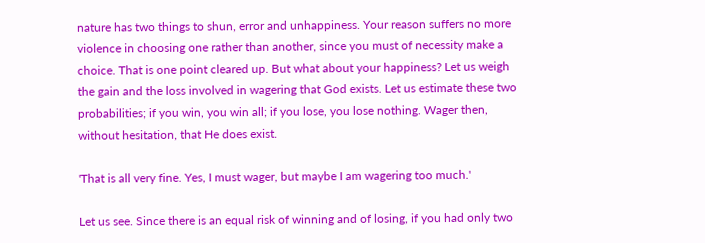nature has two things to shun, error and unhappiness. Your reason suffers no more violence in choosing one rather than another, since you must of necessity make a choice. That is one point cleared up. But what about your happiness? Let us weigh the gain and the loss involved in wagering that God exists. Let us estimate these two probabilities; if you win, you win all; if you lose, you lose nothing. Wager then, without hesitation, that He does exist.

'That is all very fine. Yes, I must wager, but maybe I am wagering too much.'

Let us see. Since there is an equal risk of winning and of losing, if you had only two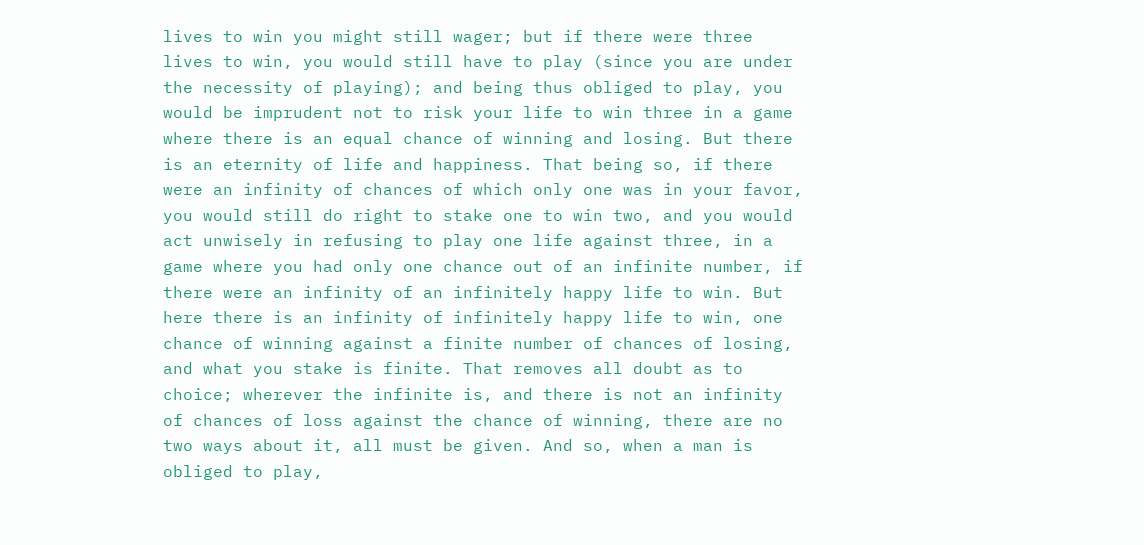lives to win you might still wager; but if there were three lives to win, you would still have to play (since you are under the necessity of playing); and being thus obliged to play, you would be imprudent not to risk your life to win three in a game where there is an equal chance of winning and losing. But there is an eternity of life and happiness. That being so, if there were an infinity of chances of which only one was in your favor, you would still do right to stake one to win two, and you would act unwisely in refusing to play one life against three, in a game where you had only one chance out of an infinite number, if there were an infinity of an infinitely happy life to win. But here there is an infinity of infinitely happy life to win, one chance of winning against a finite number of chances of losing, and what you stake is finite. That removes all doubt as to choice; wherever the infinite is, and there is not an infinity of chances of loss against the chance of winning, there are no two ways about it, all must be given. And so, when a man is obliged to play,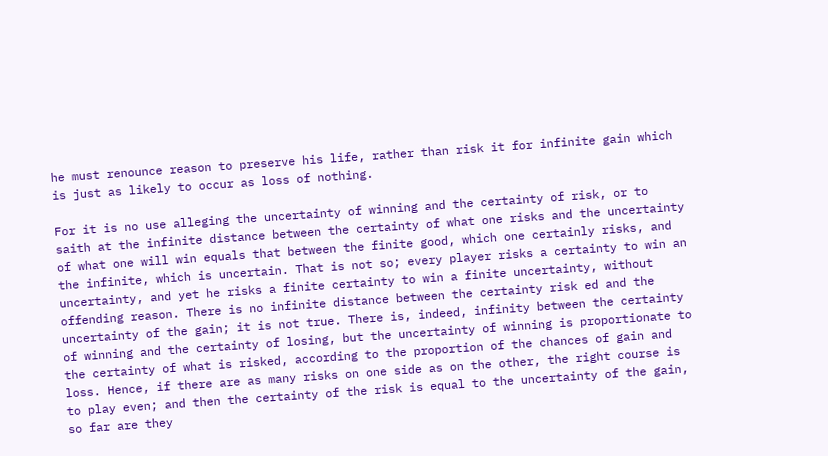he must renounce reason to preserve his life, rather than risk it for infinite gain which is just as likely to occur as loss of nothing.

For it is no use alleging the uncertainty of winning and the certainty of risk, or to saith at the infinite distance between the certainty of what one risks and the uncertainty of what one will win equals that between the finite good, which one certainly risks, and the infinite, which is uncertain. That is not so; every player risks a certainty to win an uncertainty, and yet he risks a finite certainty to win a finite uncertainty, without offending reason. There is no infinite distance between the certainty risk ed and the uncertainty of the gain; it is not true. There is, indeed, infinity between the certainty of winning and the certainty of losing, but the uncertainty of winning is proportionate to the certainty of what is risked, according to the proportion of the chances of gain and loss. Hence, if there are as many risks on one side as on the other, the right course is to play even; and then the certainty of the risk is equal to the uncertainty of the gain, so far are they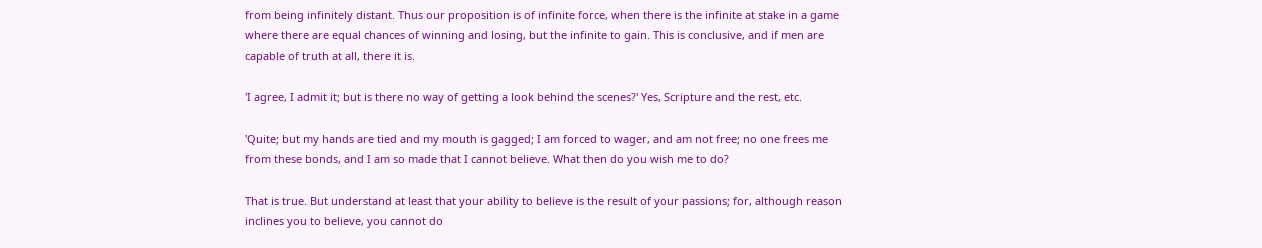from being infinitely distant. Thus our proposition is of infinite force, when there is the infinite at stake in a game where there are equal chances of winning and losing, but the infinite to gain. This is conclusive, and if men are capable of truth at all, there it is.

'I agree, I admit it; but is there no way of getting a look behind the scenes?' Yes, Scripture and the rest, etc.

'Quite; but my hands are tied and my mouth is gagged; I am forced to wager, and am not free; no one frees me from these bonds, and I am so made that I cannot believe. What then do you wish me to do?

That is true. But understand at least that your ability to believe is the result of your passions; for, although reason inclines you to believe, you cannot do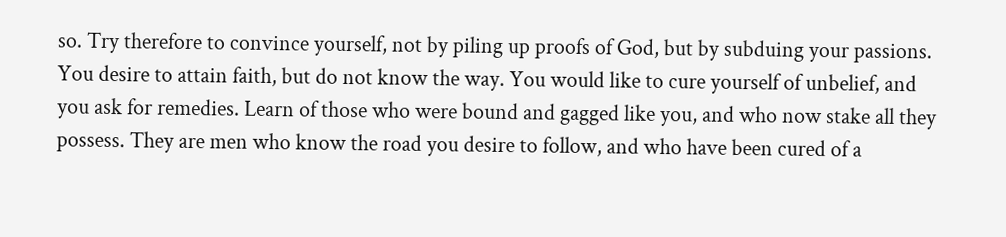so. Try therefore to convince yourself, not by piling up proofs of God, but by subduing your passions. You desire to attain faith, but do not know the way. You would like to cure yourself of unbelief, and you ask for remedies. Learn of those who were bound and gagged like you, and who now stake all they possess. They are men who know the road you desire to follow, and who have been cured of a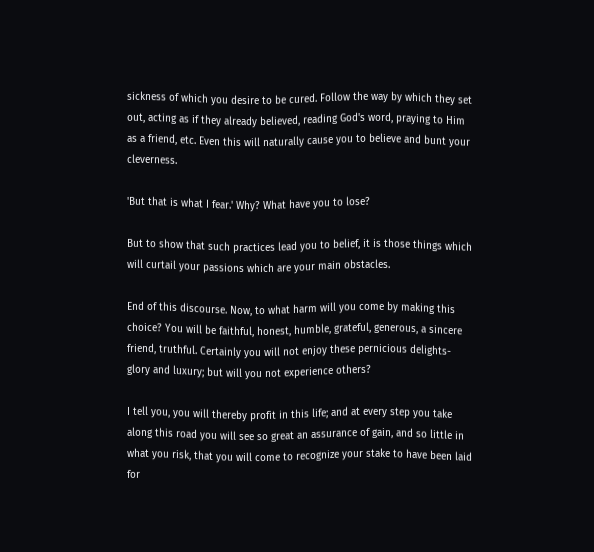sickness of which you desire to be cured. Follow the way by which they set out, acting as if they already believed, reading God's word, praying to Him as a friend, etc. Even this will naturally cause you to believe and bunt your cleverness.

'But that is what I fear.' Why? What have you to lose?

But to show that such practices lead you to belief, it is those things which will curtail your passions which are your main obstacles.

End of this discourse. Now, to what harm will you come by making this choice? You will be faithful, honest, humble, grateful, generous, a sincere friend, truthful. Certainly you will not enjoy these pernicious delights-glory and luxury; but will you not experience others?

I tell you, you will thereby profit in this life; and at every step you take along this road you will see so great an assurance of gain, and so little in what you risk, that you will come to recognize your stake to have been laid for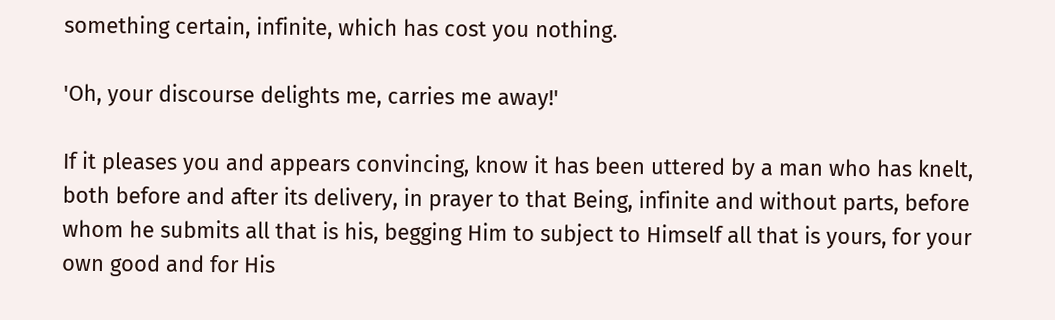something certain, infinite, which has cost you nothing.

'Oh, your discourse delights me, carries me away!'

If it pleases you and appears convincing, know it has been uttered by a man who has knelt, both before and after its delivery, in prayer to that Being, infinite and without parts, before whom he submits all that is his, begging Him to subject to Himself all that is yours, for your own good and for His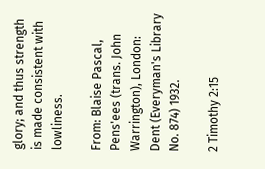glory; and thus strength is made consistent with lowliness.

From: Blaise Pascal, Pens'ees (trans. John Warrington), London: Dent (Everyman's Library No. 874) 1932.

2 Timothy 2:15